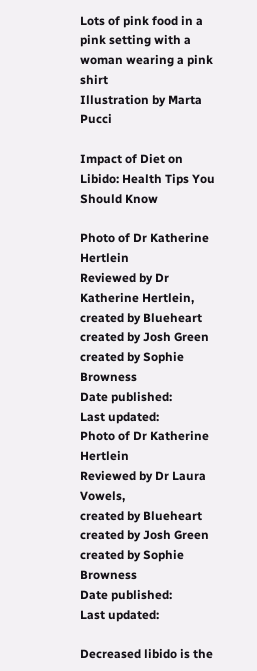Lots of pink food in a pink setting with a woman wearing a pink shirt
Illustration by Marta Pucci

Impact of Diet on Libido: Health Tips You Should Know

Photo of Dr Katherine Hertlein
Reviewed by Dr Katherine Hertlein,
created by Blueheart
created by Josh Green
created by Sophie Browness
Date published:
Last updated:
Photo of Dr Katherine Hertlein
Reviewed by Dr Laura Vowels,
created by Blueheart
created by Josh Green
created by Sophie Browness
Date published:
Last updated:

Decreased libido is the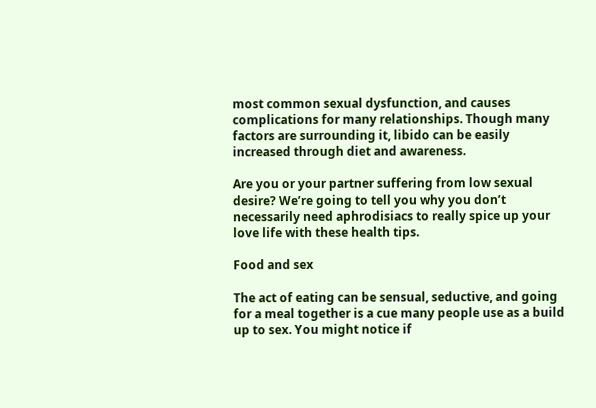most common sexual dysfunction, and causes complications for many relationships. Though many factors are surrounding it, libido can be easily increased through diet and awareness.

Are you or your partner suffering from low sexual desire? We’re going to tell you why you don’t necessarily need aphrodisiacs to really spice up your love life with these health tips.

Food and sex

The act of eating can be sensual, seductive, and going for a meal together is a cue many people use as a build up to sex. You might notice if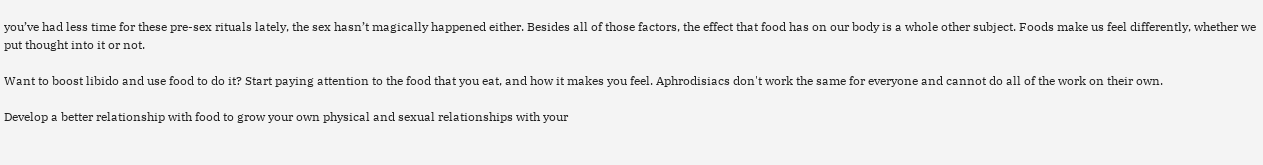you’ve had less time for these pre-sex rituals lately, the sex hasn’t magically happened either. Besides all of those factors, the effect that food has on our body is a whole other subject. Foods make us feel differently, whether we put thought into it or not.

Want to boost libido and use food to do it? Start paying attention to the food that you eat, and how it makes you feel. Aphrodisiacs don't work the same for everyone and cannot do all of the work on their own.

Develop a better relationship with food to grow your own physical and sexual relationships with your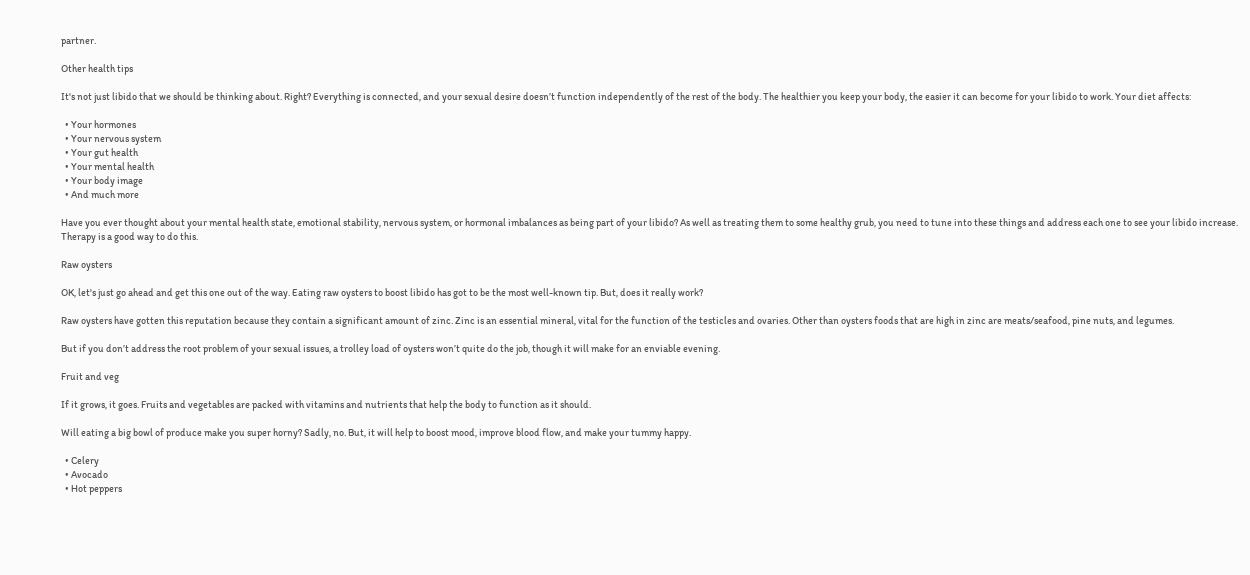partner.

Other health tips

It's not just libido that we should be thinking about. Right? Everything is connected, and your sexual desire doesn’t function independently of the rest of the body. The healthier you keep your body, the easier it can become for your libido to work. Your diet affects:

  • Your hormones
  • Your nervous system
  • Your gut health
  • Your mental health
  • Your body image
  • And much more

Have you ever thought about your mental health state, emotional stability, nervous system, or hormonal imbalances as being part of your libido? As well as treating them to some healthy grub, you need to tune into these things and address each one to see your libido increase. Therapy is a good way to do this.

Raw oysters

OK, let's just go ahead and get this one out of the way. Eating raw oysters to boost libido has got to be the most well-known tip. But, does it really work?

Raw oysters have gotten this reputation because they contain a significant amount of zinc. Zinc is an essential mineral, vital for the function of the testicles and ovaries. Other than oysters foods that are high in zinc are meats/seafood, pine nuts, and legumes.

But if you don’t address the root problem of your sexual issues, a trolley load of oysters won’t quite do the job, though it will make for an enviable evening.

Fruit and veg

If it grows, it goes. Fruits and vegetables are packed with vitamins and nutrients that help the body to function as it should.

Will eating a big bowl of produce make you super horny? Sadly, no. But, it will help to boost mood, improve blood flow, and make your tummy happy.

  • Celery
  • Avocado
  • Hot peppers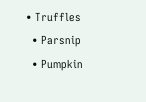• Truffles
  • Parsnip
  • Pumpkin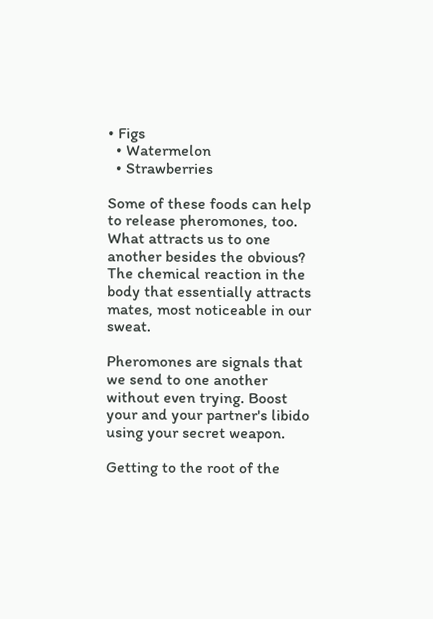• Figs
  • Watermelon
  • Strawberries

Some of these foods can help to release pheromones, too. What attracts us to one another besides the obvious? The chemical reaction in the body that essentially attracts mates, most noticeable in our sweat.

Pheromones are signals that we send to one another without even trying. Boost your and your partner's libido using your secret weapon.

Getting to the root of the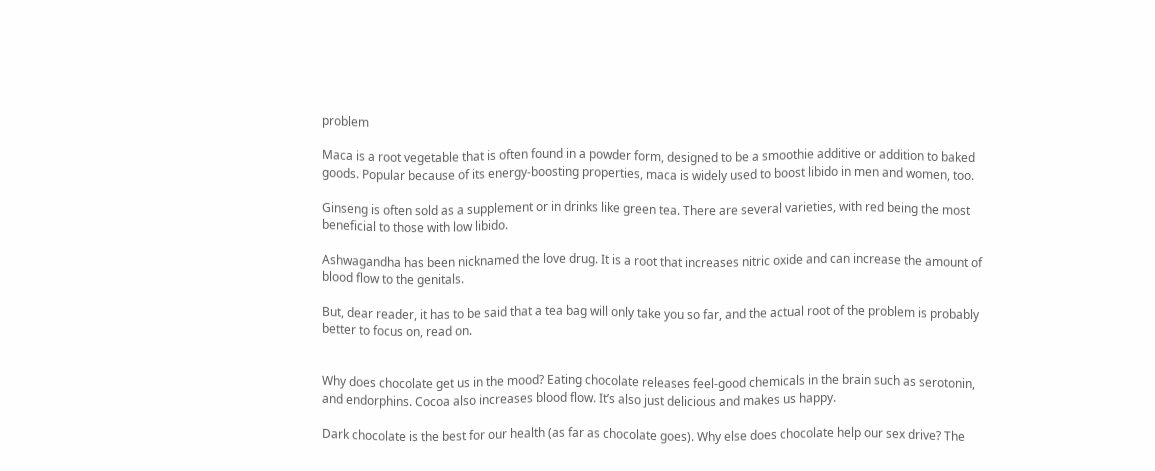problem

Maca is a root vegetable that is often found in a powder form, designed to be a smoothie additive or addition to baked goods. Popular because of its energy-boosting properties, maca is widely used to boost libido in men and women, too.

Ginseng is often sold as a supplement or in drinks like green tea. There are several varieties, with red being the most beneficial to those with low libido.

Ashwagandha has been nicknamed the love drug. It is a root that increases nitric oxide and can increase the amount of blood flow to the genitals.

But, dear reader, it has to be said that a tea bag will only take you so far, and the actual root of the problem is probably better to focus on, read on.


Why does chocolate get us in the mood? Eating chocolate releases feel-good chemicals in the brain such as serotonin, and endorphins. Cocoa also increases blood flow. It’s also just delicious and makes us happy.

Dark chocolate is the best for our health (as far as chocolate goes). Why else does chocolate help our sex drive? The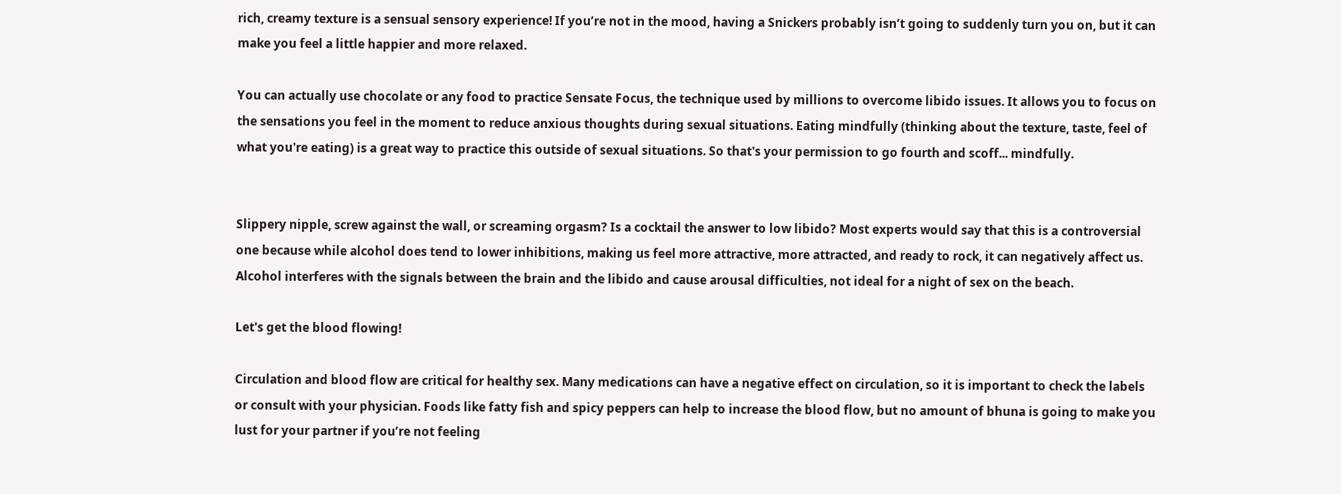rich, creamy texture is a sensual sensory experience! If you’re not in the mood, having a Snickers probably isn’t going to suddenly turn you on, but it can make you feel a little happier and more relaxed.

You can actually use chocolate or any food to practice Sensate Focus, the technique used by millions to overcome libido issues. It allows you to focus on the sensations you feel in the moment to reduce anxious thoughts during sexual situations. Eating mindfully (thinking about the texture, taste, feel of what you're eating) is a great way to practice this outside of sexual situations. So that's your permission to go fourth and scoff... mindfully.


Slippery nipple, screw against the wall, or screaming orgasm? Is a cocktail the answer to low libido? Most experts would say that this is a controversial one because while alcohol does tend to lower inhibitions, making us feel more attractive, more attracted, and ready to rock, it can negatively affect us. Alcohol interferes with the signals between the brain and the libido and cause arousal difficulties, not ideal for a night of sex on the beach.

Let's get the blood flowing!

Circulation and blood flow are critical for healthy sex. Many medications can have a negative effect on circulation, so it is important to check the labels or consult with your physician. Foods like fatty fish and spicy peppers can help to increase the blood flow, but no amount of bhuna is going to make you lust for your partner if you’re not feeling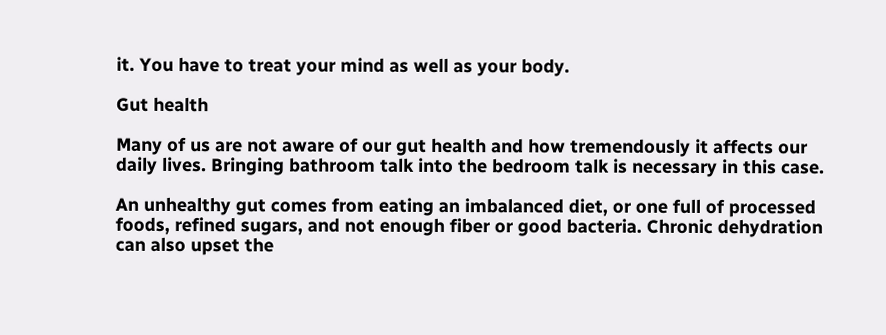it. You have to treat your mind as well as your body.

Gut health

Many of us are not aware of our gut health and how tremendously it affects our daily lives. Bringing bathroom talk into the bedroom talk is necessary in this case.

An unhealthy gut comes from eating an imbalanced diet, or one full of processed foods, refined sugars, and not enough fiber or good bacteria. Chronic dehydration can also upset the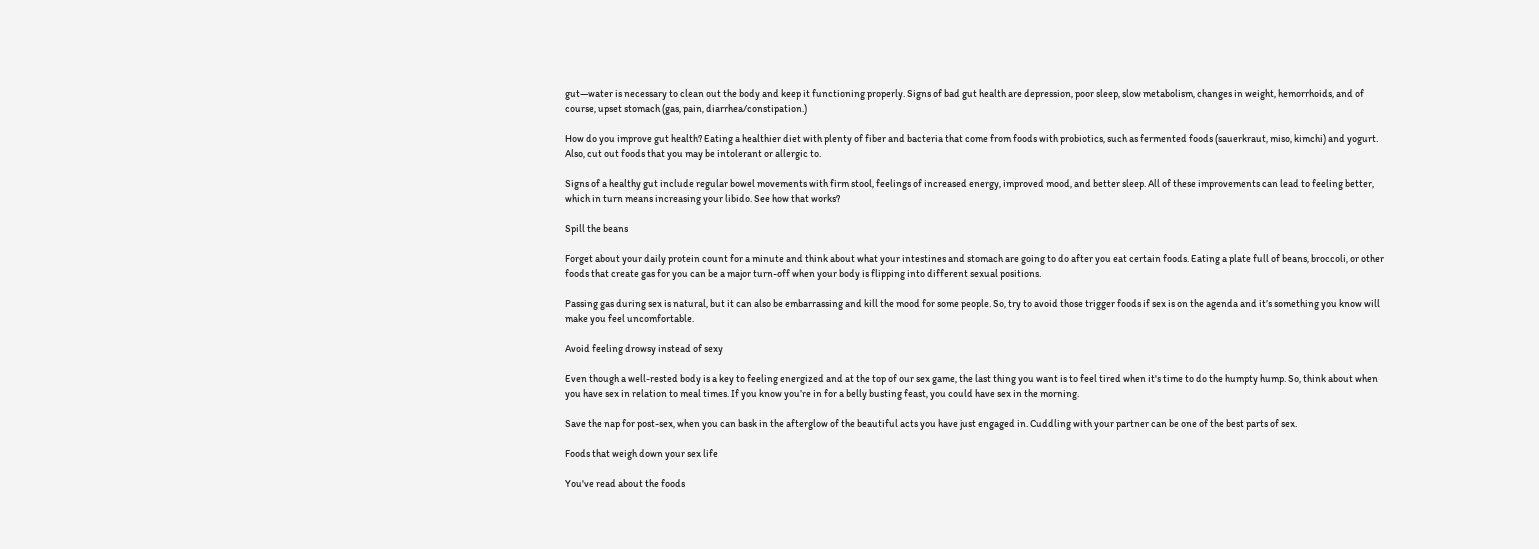gut—water is necessary to clean out the body and keep it functioning properly. Signs of bad gut health are depression, poor sleep, slow metabolism, changes in weight, hemorrhoids, and of course, upset stomach (gas, pain, diarrhea/constipation.)

How do you improve gut health? Eating a healthier diet with plenty of fiber and bacteria that come from foods with probiotics, such as fermented foods (sauerkraut, miso, kimchi) and yogurt. Also, cut out foods that you may be intolerant or allergic to.

Signs of a healthy gut include regular bowel movements with firm stool, feelings of increased energy, improved mood, and better sleep. All of these improvements can lead to feeling better, which in turn means increasing your libido. See how that works?

Spill the beans

Forget about your daily protein count for a minute and think about what your intestines and stomach are going to do after you eat certain foods. Eating a plate full of beans, broccoli, or other foods that create gas for you can be a major turn-off when your body is flipping into different sexual positions.

Passing gas during sex is natural, but it can also be embarrassing and kill the mood for some people. So, try to avoid those trigger foods if sex is on the agenda and it’s something you know will make you feel uncomfortable.

Avoid feeling drowsy instead of sexy

Even though a well-rested body is a key to feeling energized and at the top of our sex game, the last thing you want is to feel tired when it's time to do the humpty hump. So, think about when you have sex in relation to meal times. If you know you’re in for a belly busting feast, you could have sex in the morning.

Save the nap for post-sex, when you can bask in the afterglow of the beautiful acts you have just engaged in. Cuddling with your partner can be one of the best parts of sex.

Foods that weigh down your sex life

You've read about the foods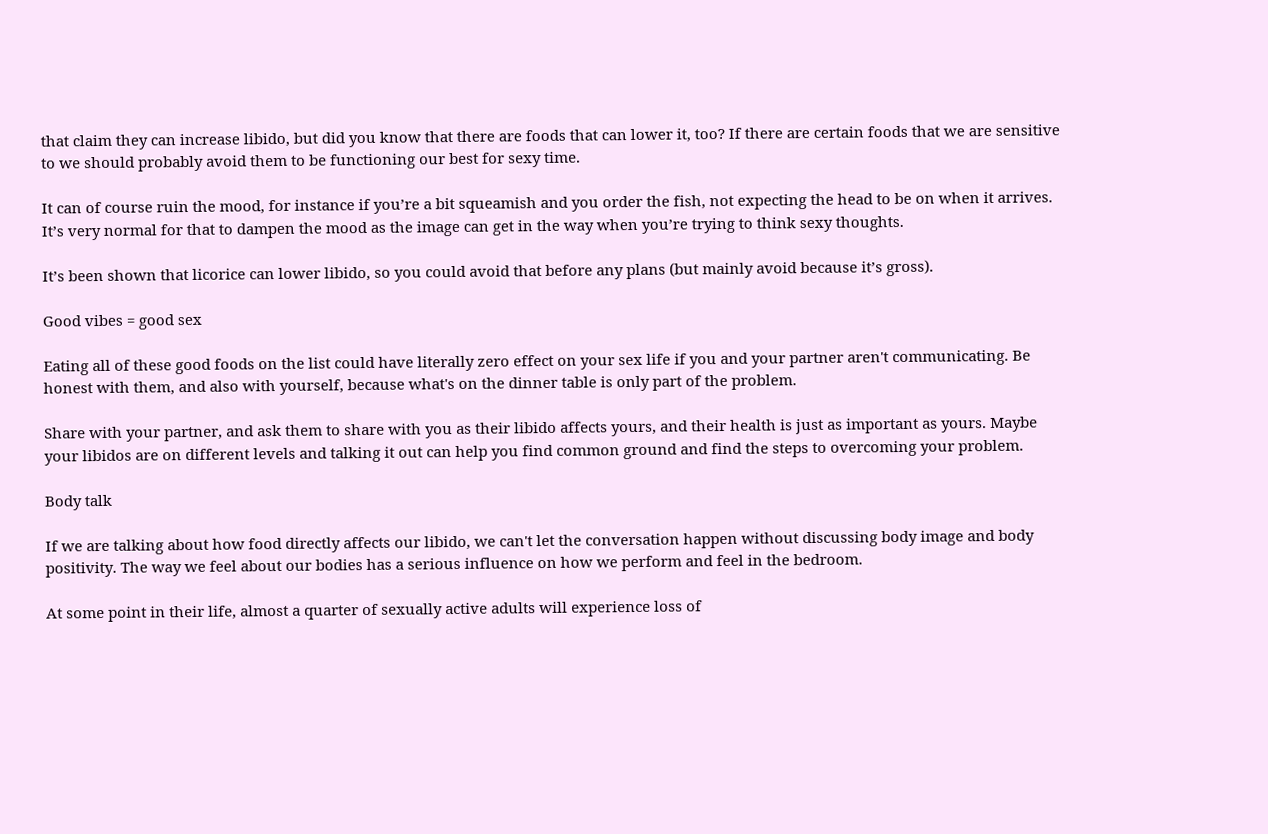that claim they can increase libido, but did you know that there are foods that can lower it, too? If there are certain foods that we are sensitive to we should probably avoid them to be functioning our best for sexy time.

It can of course ruin the mood, for instance if you’re a bit squeamish and you order the fish, not expecting the head to be on when it arrives. It’s very normal for that to dampen the mood as the image can get in the way when you’re trying to think sexy thoughts.

It’s been shown that licorice can lower libido, so you could avoid that before any plans (but mainly avoid because it’s gross).

Good vibes = good sex

Eating all of these good foods on the list could have literally zero effect on your sex life if you and your partner aren't communicating. Be honest with them, and also with yourself, because what's on the dinner table is only part of the problem.

Share with your partner, and ask them to share with you as their libido affects yours, and their health is just as important as yours. Maybe your libidos are on different levels and talking it out can help you find common ground and find the steps to overcoming your problem.

Body talk

If we are talking about how food directly affects our libido, we can't let the conversation happen without discussing body image and body positivity. The way we feel about our bodies has a serious influence on how we perform and feel in the bedroom.

At some point in their life, almost a quarter of sexually active adults will experience loss of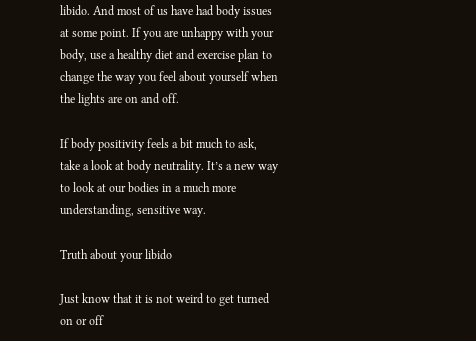libido. And most of us have had body issues at some point. If you are unhappy with your body, use a healthy diet and exercise plan to change the way you feel about yourself when the lights are on and off.

If body positivity feels a bit much to ask, take a look at body neutrality. It’s a new way to look at our bodies in a much more understanding, sensitive way.

Truth about your libido

Just know that it is not weird to get turned on or off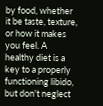by food, whether it be taste, texture, or how it makes you feel. A healthy diet is a key to a properly functioning libido, but don't neglect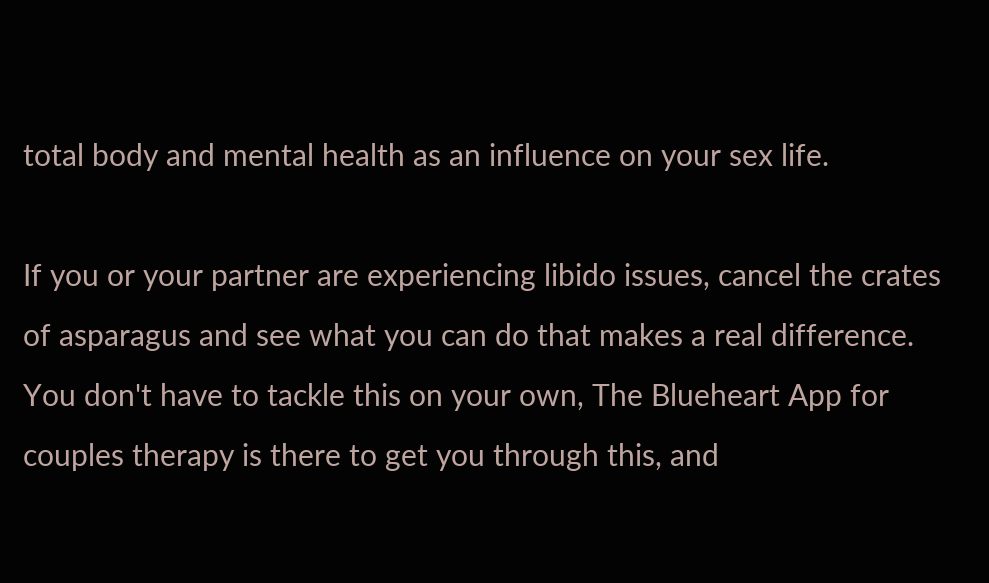total body and mental health as an influence on your sex life.

If you or your partner are experiencing libido issues, cancel the crates of asparagus and see what you can do that makes a real difference. You don't have to tackle this on your own, The Blueheart App for couples therapy is there to get you through this, and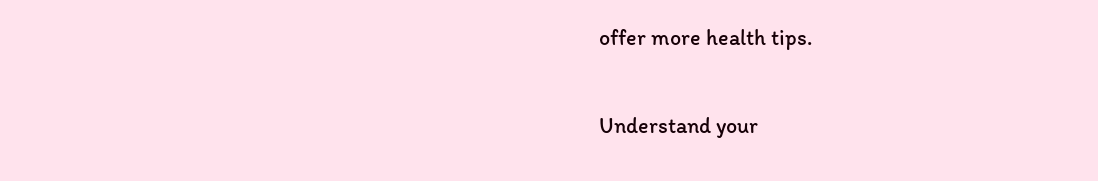offer more health tips.

Understand your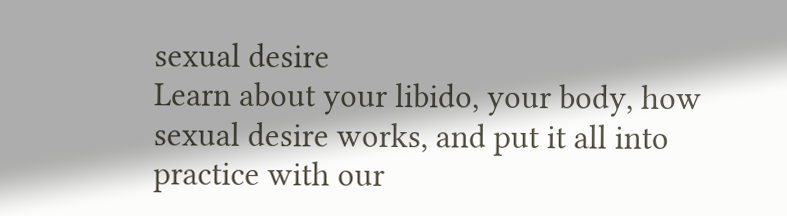sexual desire
Learn about your libido, your body, how sexual desire works, and put it all into practice with our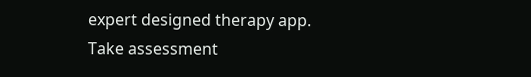expert designed therapy app.
Take assessment